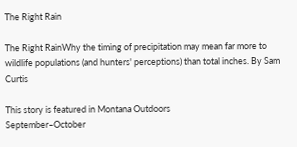The Right Rain

The Right RainWhy the timing of precipitation may mean far more to wildlife populations (and hunters' perceptions) than total inches. By Sam Curtis

This story is featured in Montana Outdoors
September–October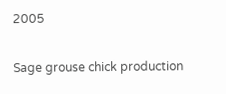2005

Sage grouse chick production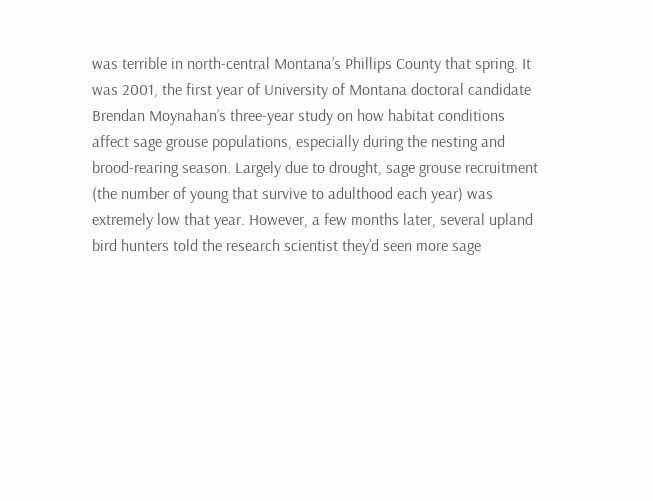was terrible in north-central Montana’s Phillips County that spring. It was 2001, the first year of University of Montana doctoral candidate Brendan Moynahan’s three-year study on how habitat conditions affect sage grouse populations, especially during the nesting and brood-rearing season. Largely due to drought, sage grouse recruitment (the number of young that survive to adulthood each year) was extremely low that year. However, a few months later, several upland bird hunters told the research scientist they’d seen more sage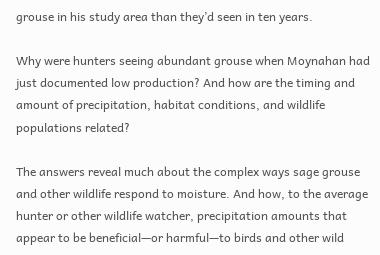grouse in his study area than they’d seen in ten years.

Why were hunters seeing abundant grouse when Moynahan had just documented low production? And how are the timing and amount of precipitation, habitat conditions, and wildlife populations related?

The answers reveal much about the complex ways sage grouse and other wildlife respond to moisture. And how, to the average hunter or other wildlife watcher, precipitation amounts that appear to be beneficial—or harmful—to birds and other wild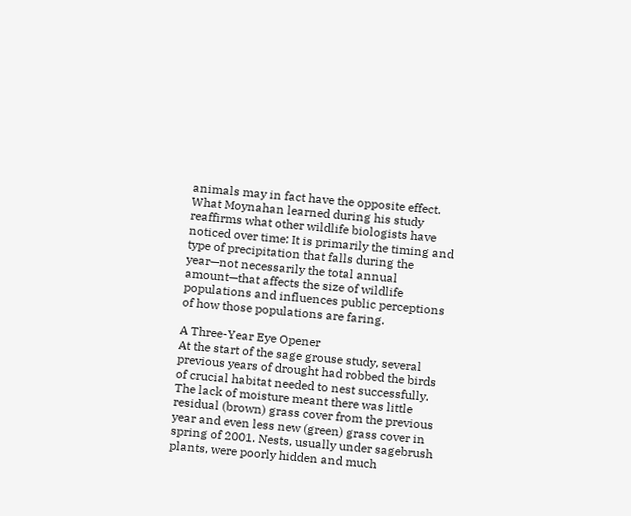animals may in fact have the opposite effect. What Moynahan learned during his study reaffirms what other wildlife biologists have noticed over time: It is primarily the timing and type of precipitation that falls during the year—not necessarily the total annual amount—that affects the size of wildlife populations and influences public perceptions of how those populations are faring.

A Three-Year Eye Opener
At the start of the sage grouse study, several previous years of drought had robbed the birds of crucial habitat needed to nest successfully. The lack of moisture meant there was little residual (brown) grass cover from the previous year and even less new (green) grass cover in spring of 2001. Nests, usually under sagebrush plants, were poorly hidden and much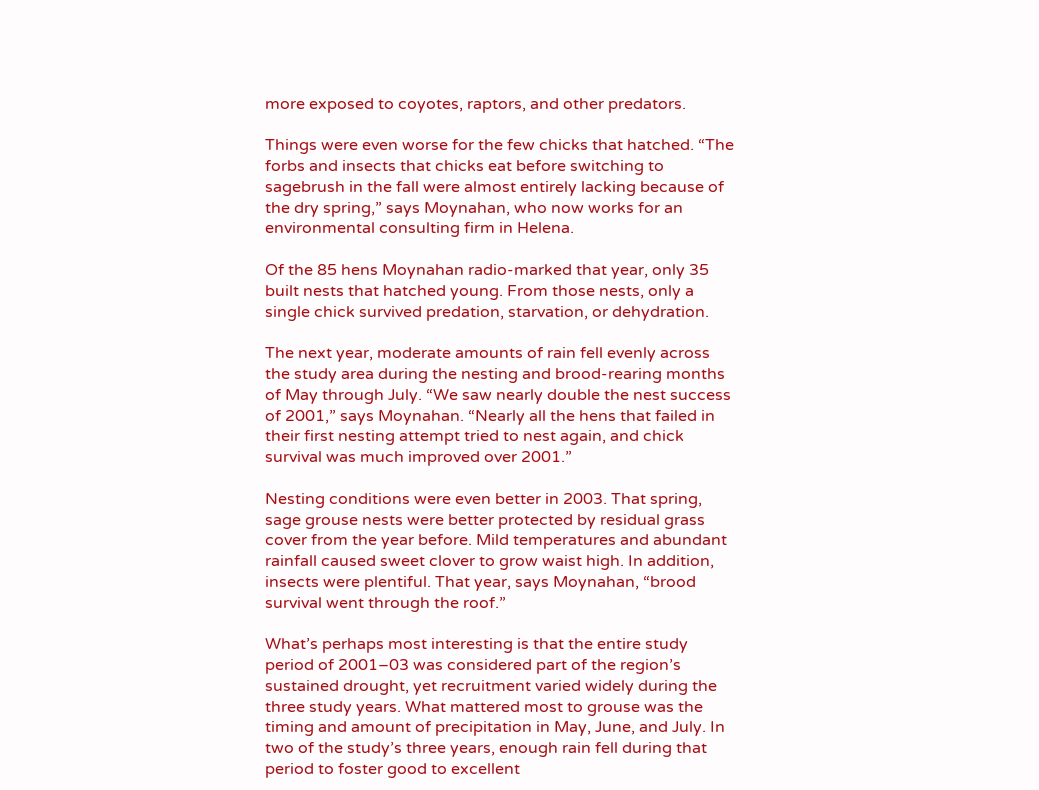more exposed to coyotes, raptors, and other predators.

Things were even worse for the few chicks that hatched. “The forbs and insects that chicks eat before switching to sagebrush in the fall were almost entirely lacking because of the dry spring,” says Moynahan, who now works for an environmental consulting firm in Helena.

Of the 85 hens Moynahan radio-marked that year, only 35 built nests that hatched young. From those nests, only a single chick survived predation, starvation, or dehydration.

The next year, moderate amounts of rain fell evenly across the study area during the nesting and brood-rearing months of May through July. “We saw nearly double the nest success of 2001,” says Moynahan. “Nearly all the hens that failed in their first nesting attempt tried to nest again, and chick survival was much improved over 2001.”

Nesting conditions were even better in 2003. That spring, sage grouse nests were better protected by residual grass cover from the year before. Mild temperatures and abundant rainfall caused sweet clover to grow waist high. In addition, insects were plentiful. That year, says Moynahan, “brood survival went through the roof.”

What’s perhaps most interesting is that the entire study period of 2001–03 was considered part of the region’s sustained drought, yet recruitment varied widely during the three study years. What mattered most to grouse was the timing and amount of precipitation in May, June, and July. In two of the study’s three years, enough rain fell during that period to foster good to excellent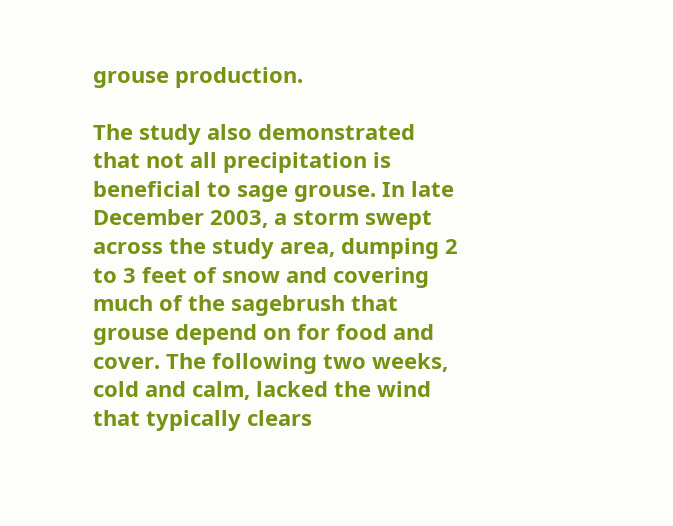grouse production.

The study also demonstrated that not all precipitation is beneficial to sage grouse. In late December 2003, a storm swept across the study area, dumping 2 to 3 feet of snow and covering much of the sagebrush that grouse depend on for food and cover. The following two weeks, cold and calm, lacked the wind that typically clears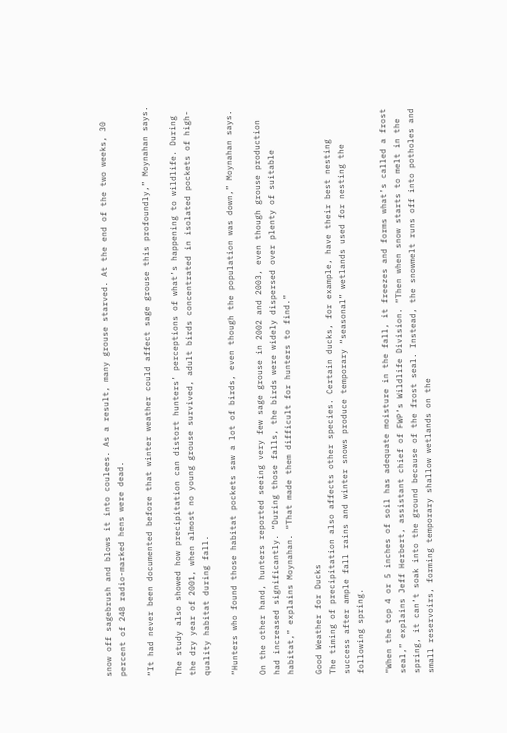snow off sagebrush and blows it into coulees. As a result, many grouse starved. At the end of the two weeks, 30 percent of 248 radio-marked hens were dead.

“It had never been documented before that winter weather could affect sage grouse this profoundly,” Moynahan says.

The study also showed how precipitation can distort hunters’ perceptions of what’s happening to wildlife. During the dry year of 2001, when almost no young grouse survived, adult birds concentrated in isolated pockets of high-quality habitat during fall.

“Hunters who found those habitat pockets saw a lot of birds, even though the population was down,” Moynahan says.

On the other hand, hunters reported seeing very few sage grouse in 2002 and 2003, even though grouse production had increased significantly. “During those falls, the birds were widely dispersed over plenty of suitable habitat,” explains Moynahan. “That made them difficult for hunters to find.”

Good Weather for Ducks
The timing of precipitation also affects other species. Certain ducks, for example, have their best nesting success after ample fall rains and winter snows produce temporary “seasonal” wetlands used for nesting the following spring.

“When the top 4 or 5 inches of soil has adequate moisture in the fall, it freezes and forms what’s called a frost seal,” explains Jeff Herbert, assistant chief of FWP’s Wildlife Division. “Then when snow starts to melt in the spring, it can’t soak into the ground because of the frost seal. Instead, the snowmelt runs off into potholes and small reservoirs, forming temporary shallow wetlands on the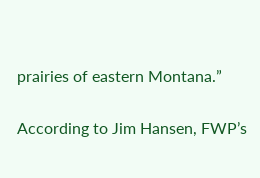prairies of eastern Montana.”

According to Jim Hansen, FWP’s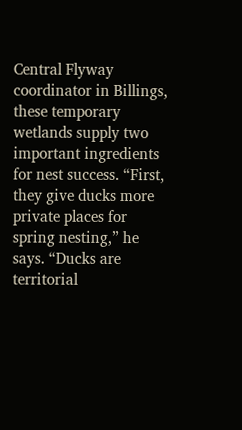Central Flyway coordinator in Billings, these temporary wetlands supply two important ingredients for nest success. “First, they give ducks more private places for spring nesting,” he says. “Ducks are territorial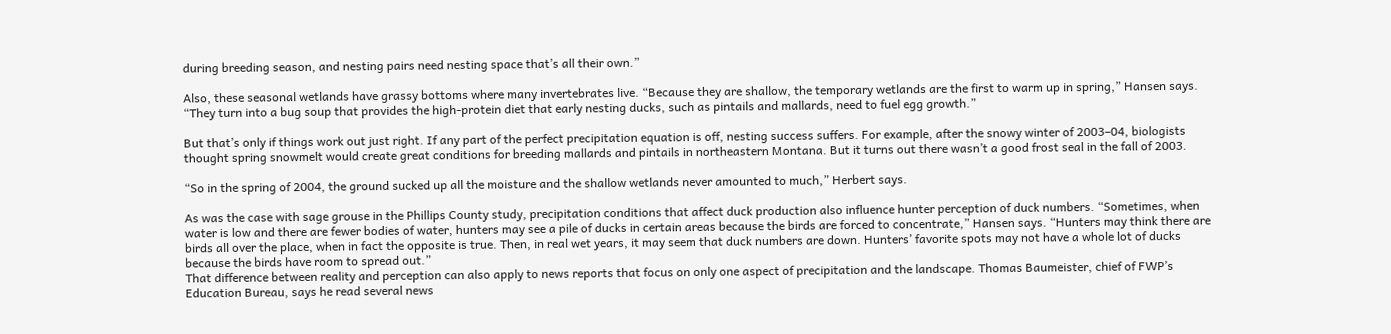during breeding season, and nesting pairs need nesting space that’s all their own.”

Also, these seasonal wetlands have grassy bottoms where many invertebrates live. “Because they are shallow, the temporary wetlands are the first to warm up in spring,” Hansen says. “They turn into a bug soup that provides the high-protein diet that early nesting ducks, such as pintails and mallards, need to fuel egg growth.”

But that’s only if things work out just right. If any part of the perfect precipitation equation is off, nesting success suffers. For example, after the snowy winter of 2003–04, biologists thought spring snowmelt would create great conditions for breeding mallards and pintails in northeastern Montana. But it turns out there wasn’t a good frost seal in the fall of 2003.

“So in the spring of 2004, the ground sucked up all the moisture and the shallow wetlands never amounted to much,” Herbert says.

As was the case with sage grouse in the Phillips County study, precipitation conditions that affect duck production also influence hunter perception of duck numbers. “Sometimes, when water is low and there are fewer bodies of water, hunters may see a pile of ducks in certain areas because the birds are forced to concentrate,” Hansen says. “Hunters may think there are birds all over the place, when in fact the opposite is true. Then, in real wet years, it may seem that duck numbers are down. Hunters’ favorite spots may not have a whole lot of ducks because the birds have room to spread out.”
That difference between reality and perception can also apply to news reports that focus on only one aspect of precipitation and the landscape. Thomas Baumeister, chief of FWP’s Education Bureau, says he read several news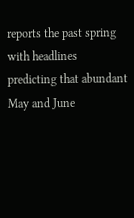reports the past spring with headlines predicting that abundant May and June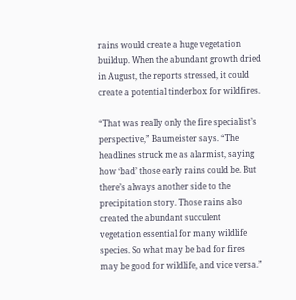rains would create a huge vegetation buildup. When the abundant growth dried in August, the reports stressed, it could create a potential tinderbox for wildfires.

“That was really only the fire specialist’s perspective,” Baumeister says. “The headlines struck me as alarmist, saying how ‘bad’ those early rains could be. But there’s always another side to the precipitation story. Those rains also created the abundant succulent vegetation essential for many wildlife species. So what may be bad for fires may be good for wildlife, and vice versa.”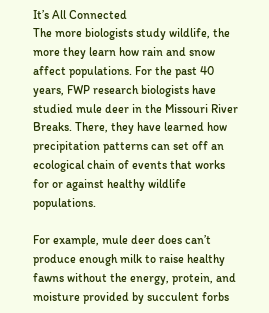It’s All Connected
The more biologists study wildlife, the more they learn how rain and snow affect populations. For the past 40 years, FWP research biologists have studied mule deer in the Missouri River Breaks. There, they have learned how precipitation patterns can set off an ecological chain of events that works for or against healthy wildlife populations.

For example, mule deer does can’t produce enough milk to raise healthy fawns without the energy, protein, and moisture provided by succulent forbs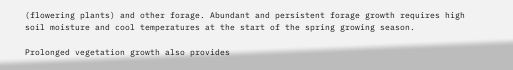(flowering plants) and other forage. Abundant and persistent forage growth requires high soil moisture and cool temperatures at the start of the spring growing season.

Prolonged vegetation growth also provides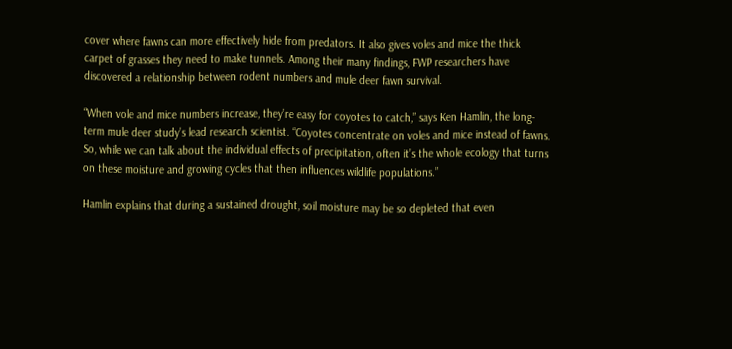cover where fawns can more effectively hide from predators. It also gives voles and mice the thick carpet of grasses they need to make tunnels. Among their many findings, FWP researchers have discovered a relationship between rodent numbers and mule deer fawn survival.

“When vole and mice numbers increase, they’re easy for coyotes to catch,” says Ken Hamlin, the long-term mule deer study’s lead research scientist. “Coyotes concentrate on voles and mice instead of fawns. So, while we can talk about the individual effects of precipitation, often it’s the whole ecology that turns on these moisture and growing cycles that then influences wildlife populations.”

Hamlin explains that during a sustained drought, soil moisture may be so depleted that even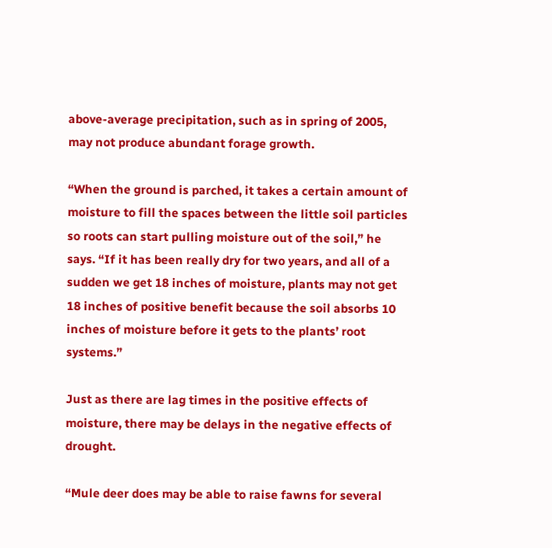above-average precipitation, such as in spring of 2005, may not produce abundant forage growth.

“When the ground is parched, it takes a certain amount of moisture to fill the spaces between the little soil particles so roots can start pulling moisture out of the soil,” he says. “If it has been really dry for two years, and all of a sudden we get 18 inches of moisture, plants may not get 18 inches of positive benefit because the soil absorbs 10 inches of moisture before it gets to the plants’ root systems.”

Just as there are lag times in the positive effects of moisture, there may be delays in the negative effects of drought.

“Mule deer does may be able to raise fawns for several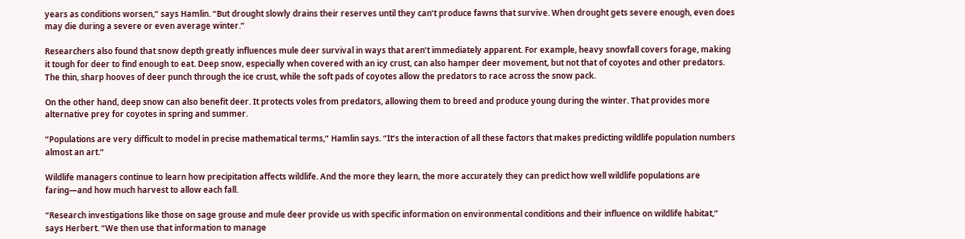years as conditions worsen,” says Hamlin. “But drought slowly drains their reserves until they can’t produce fawns that survive. When drought gets severe enough, even does may die during a severe or even average winter.”

Researchers also found that snow depth greatly influences mule deer survival in ways that aren’t immediately apparent. For example, heavy snowfall covers forage, making it tough for deer to find enough to eat. Deep snow, especially when covered with an icy crust, can also hamper deer movement, but not that of coyotes and other predators. The thin, sharp hooves of deer punch through the ice crust, while the soft pads of coyotes allow the predators to race across the snow pack.

On the other hand, deep snow can also benefit deer. It protects voles from predators, allowing them to breed and produce young during the winter. That provides more alternative prey for coyotes in spring and summer.

“Populations are very difficult to model in precise mathematical terms,” Hamlin says. “It’s the interaction of all these factors that makes predicting wildlife population numbers almost an art.”

Wildlife managers continue to learn how precipitation affects wildlife. And the more they learn, the more accurately they can predict how well wildlife populations are faring—and how much harvest to allow each fall.

“Research investigations like those on sage grouse and mule deer provide us with specific information on environmental conditions and their influence on wildlife habitat,” says Herbert. “We then use that information to manage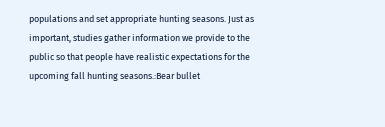populations and set appropriate hunting seasons. Just as important, studies gather information we provide to the public so that people have realistic expectations for the upcoming fall hunting seasons.:Bear bullet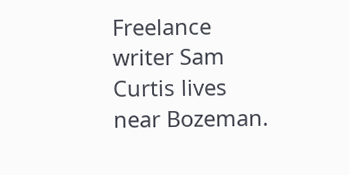Freelance writer Sam Curtis lives near Bozeman.